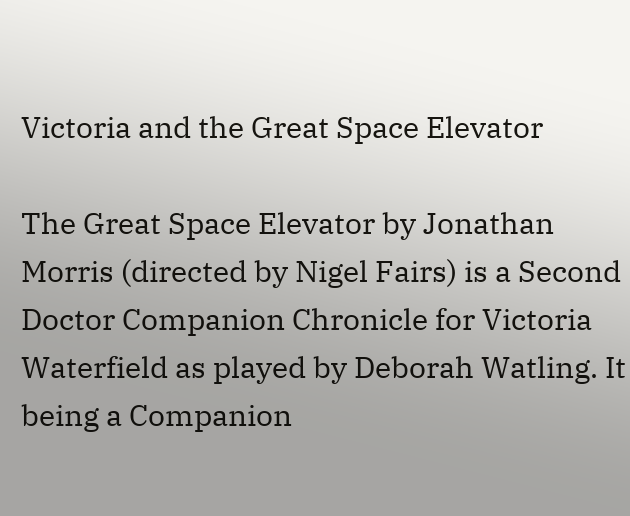Victoria and the Great Space Elevator

The Great Space Elevator by Jonathan Morris (directed by Nigel Fairs) is a Second Doctor Companion Chronicle for Victoria Waterfield as played by Deborah Watling. It being a Companion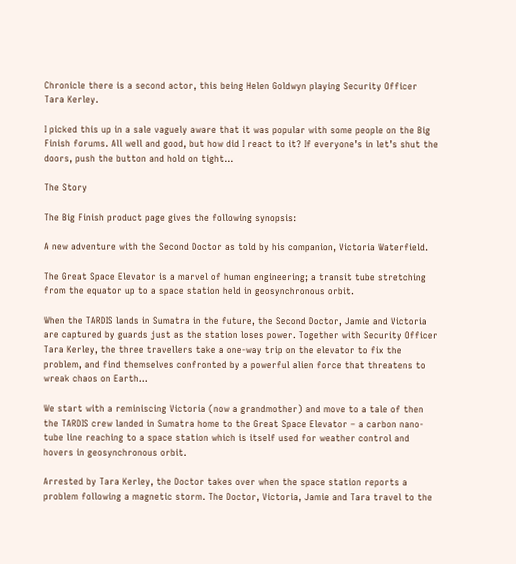Chronicle there is a second actor, this being Helen Goldwyn playing Security Officer Tara Kerley.

I picked this up in a sale vaguely aware that it was popular with some people on the Big Finish forums. All well and good, but how did I react to it? If everyone’s in let’s shut the doors, push the button and hold on tight…

The Story

The Big Finish product page gives the following synopsis:

A new adventure with the Second Doctor as told by his companion, Victoria Waterfield.

The Great Space Elevator is a marvel of human engineering; a transit tube stretching from the equator up to a space station held in geosynchronous orbit.

When the TARDIS lands in Sumatra in the future, the Second Doctor, Jamie and Victoria are captured by guards just as the station loses power. Together with Security Officer Tara Kerley, the three travellers take a one-way trip on the elevator to fix the problem, and find themselves confronted by a powerful alien force that threatens to wreak chaos on Earth…

We start with a reminiscing Victoria (now a grandmother) and move to a tale of then the TARDIS crew landed in Sumatra home to the Great Space Elevator – a carbon nano-tube line reaching to a space station which is itself used for weather control and hovers in geosynchronous orbit.

Arrested by Tara Kerley, the Doctor takes over when the space station reports a problem following a magnetic storm. The Doctor, Victoria, Jamie and Tara travel to the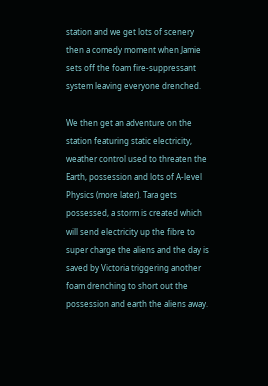station and we get lots of scenery then a comedy moment when Jamie sets off the foam fire-suppressant system leaving everyone drenched.

We then get an adventure on the station featuring static electricity, weather control used to threaten the Earth, possession and lots of A-level Physics (more later). Tara gets possessed, a storm is created which will send electricity up the fibre to super charge the aliens and the day is saved by Victoria triggering another foam drenching to short out the possession and earth the aliens away.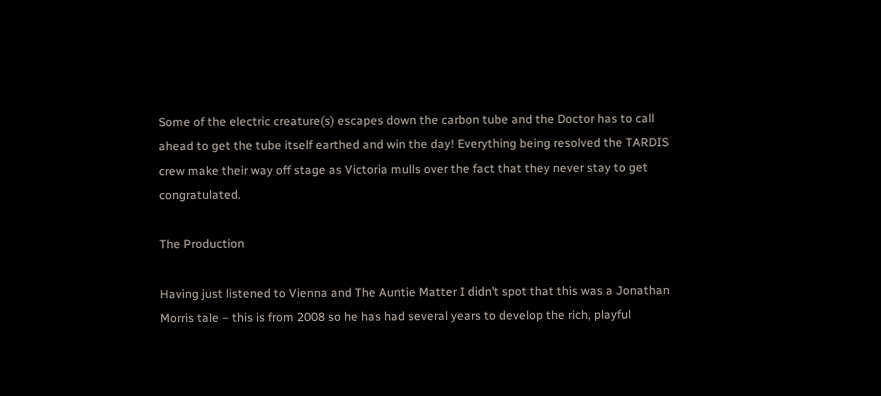Some of the electric creature(s) escapes down the carbon tube and the Doctor has to call ahead to get the tube itself earthed and win the day! Everything being resolved the TARDIS crew make their way off stage as Victoria mulls over the fact that they never stay to get congratulated.

The Production

Having just listened to Vienna and The Auntie Matter I didn’t spot that this was a Jonathan Morris tale – this is from 2008 so he has had several years to develop the rich, playful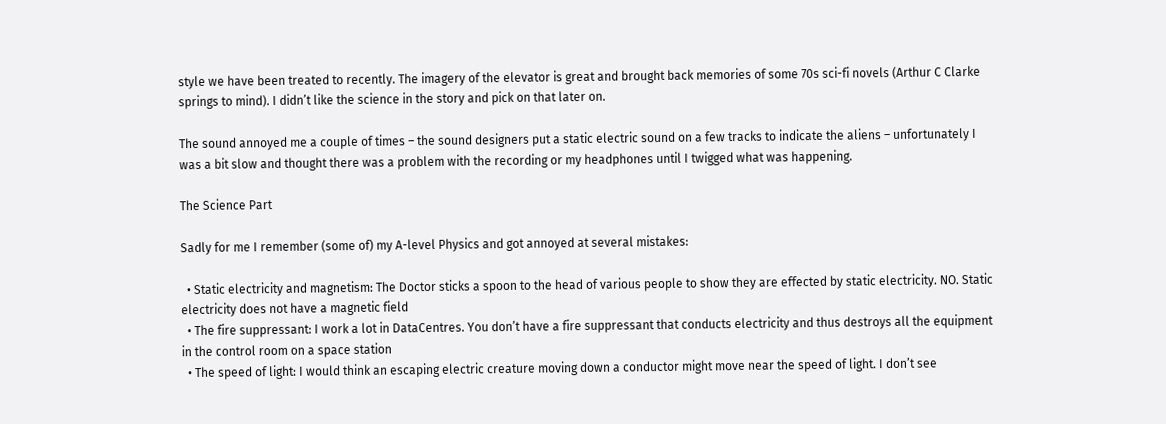style we have been treated to recently. The imagery of the elevator is great and brought back memories of some 70s sci-fi novels (Arthur C Clarke springs to mind). I didn’t like the science in the story and pick on that later on.

The sound annoyed me a couple of times – the sound designers put a static electric sound on a few tracks to indicate the aliens – unfortunately I was a bit slow and thought there was a problem with the recording or my headphones until I twigged what was happening.

The Science Part

Sadly for me I remember (some of) my A-level Physics and got annoyed at several mistakes:

  • Static electricity and magnetism: The Doctor sticks a spoon to the head of various people to show they are effected by static electricity. NO. Static electricity does not have a magnetic field
  • The fire suppressant: I work a lot in DataCentres. You don’t have a fire suppressant that conducts electricity and thus destroys all the equipment in the control room on a space station
  • The speed of light: I would think an escaping electric creature moving down a conductor might move near the speed of light. I don’t see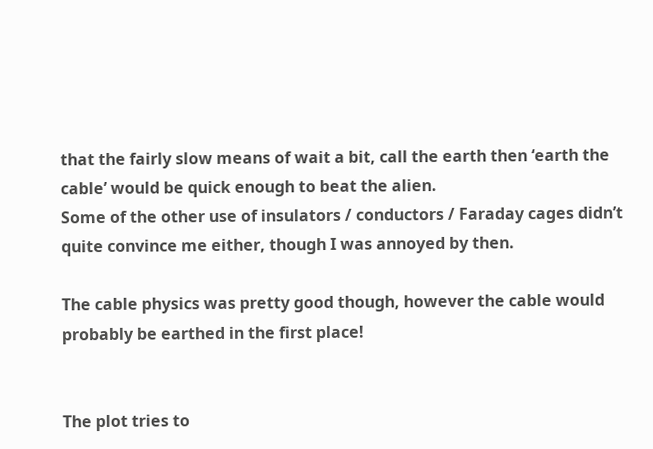that the fairly slow means of wait a bit, call the earth then ‘earth the cable’ would be quick enough to beat the alien.
Some of the other use of insulators / conductors / Faraday cages didn’t quite convince me either, though I was annoyed by then.

The cable physics was pretty good though, however the cable would probably be earthed in the first place!


The plot tries to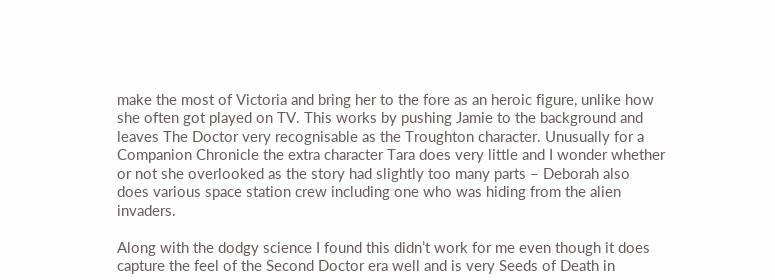make the most of Victoria and bring her to the fore as an heroic figure, unlike how she often got played on TV. This works by pushing Jamie to the background and leaves The Doctor very recognisable as the Troughton character. Unusually for a Companion Chronicle the extra character Tara does very little and I wonder whether or not she overlooked as the story had slightly too many parts – Deborah also does various space station crew including one who was hiding from the alien invaders.

Along with the dodgy science I found this didn’t work for me even though it does capture the feel of the Second Doctor era well and is very Seeds of Death in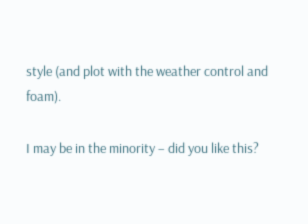style (and plot with the weather control and foam).

I may be in the minority – did you like this?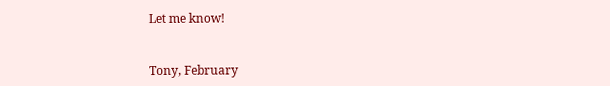Let me know!


Tony, February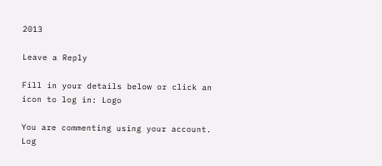2013

Leave a Reply

Fill in your details below or click an icon to log in: Logo

You are commenting using your account. Log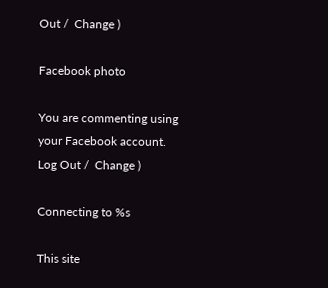Out /  Change )

Facebook photo

You are commenting using your Facebook account. Log Out /  Change )

Connecting to %s

This site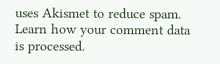uses Akismet to reduce spam. Learn how your comment data is processed.